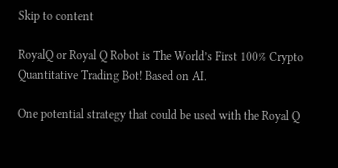Skip to content

RoyalQ or Royal Q Robot is The World’s First 100% Crypto Quantitative Trading Bot! Based on AI.

One potential strategy that could be used with the Royal Q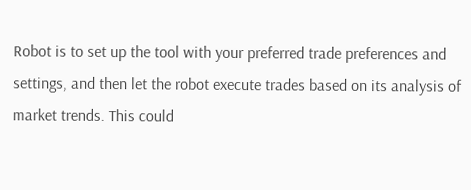Robot is to set up the tool with your preferred trade preferences and settings, and then let the robot execute trades based on its analysis of market trends. This could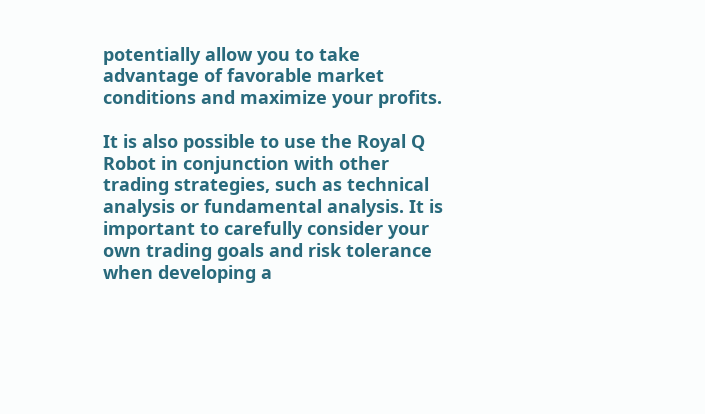potentially allow you to take advantage of favorable market conditions and maximize your profits.

It is also possible to use the Royal Q Robot in conjunction with other trading strategies, such as technical analysis or fundamental analysis. It is important to carefully consider your own trading goals and risk tolerance when developing a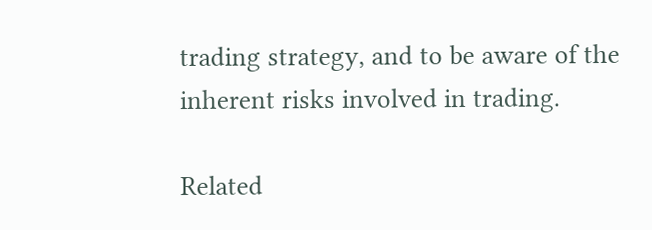trading strategy, and to be aware of the inherent risks involved in trading.

Related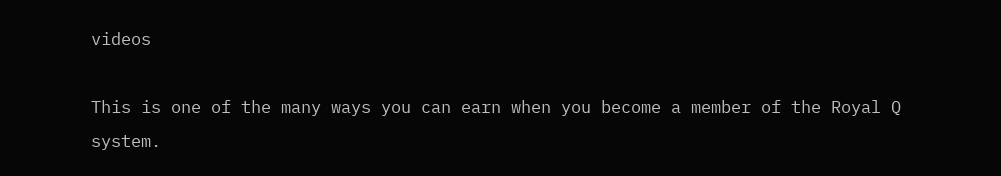videos

This is one of the many ways you can earn when you become a member of the Royal Q system.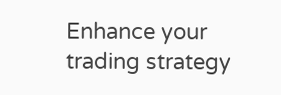Enhance your trading strategy